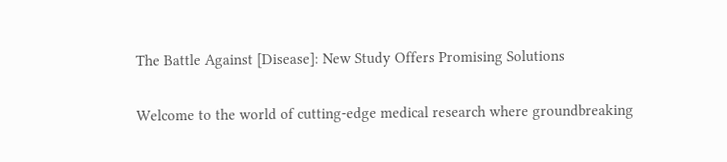The Battle Against [Disease]: New Study Offers Promising Solutions

Welcome to the world of cutting-edge medical research where groundbreaking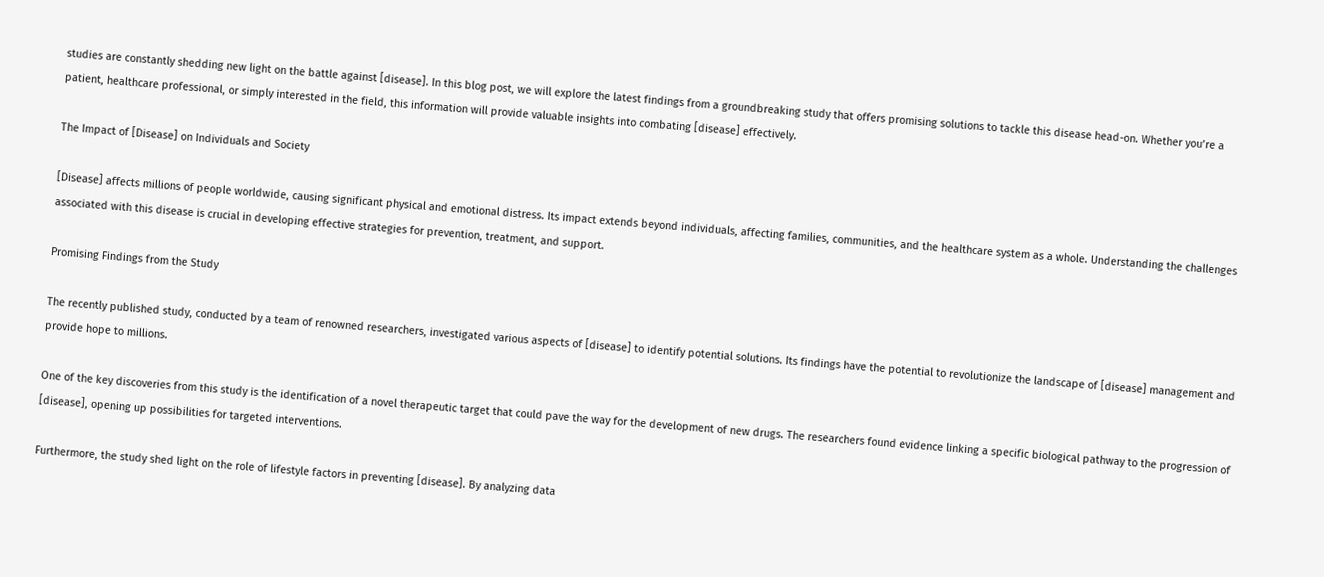studies are constantly shedding new light on the battle against [disease]. In this blog post, we will explore the latest findings from a groundbreaking study that offers promising solutions to tackle this disease head-on. Whether you’re a patient, healthcare professional, or simply interested in the field, this information will provide valuable insights into combating [disease] effectively.

The Impact of [Disease] on Individuals and Society

[Disease] affects millions of people worldwide, causing significant physical and emotional distress. Its impact extends beyond individuals, affecting families, communities, and the healthcare system as a whole. Understanding the challenges associated with this disease is crucial in developing effective strategies for prevention, treatment, and support.

Promising Findings from the Study

The recently published study, conducted by a team of renowned researchers, investigated various aspects of [disease] to identify potential solutions. Its findings have the potential to revolutionize the landscape of [disease] management and provide hope to millions.

One of the key discoveries from this study is the identification of a novel therapeutic target that could pave the way for the development of new drugs. The researchers found evidence linking a specific biological pathway to the progression of [disease], opening up possibilities for targeted interventions.

Furthermore, the study shed light on the role of lifestyle factors in preventing [disease]. By analyzing data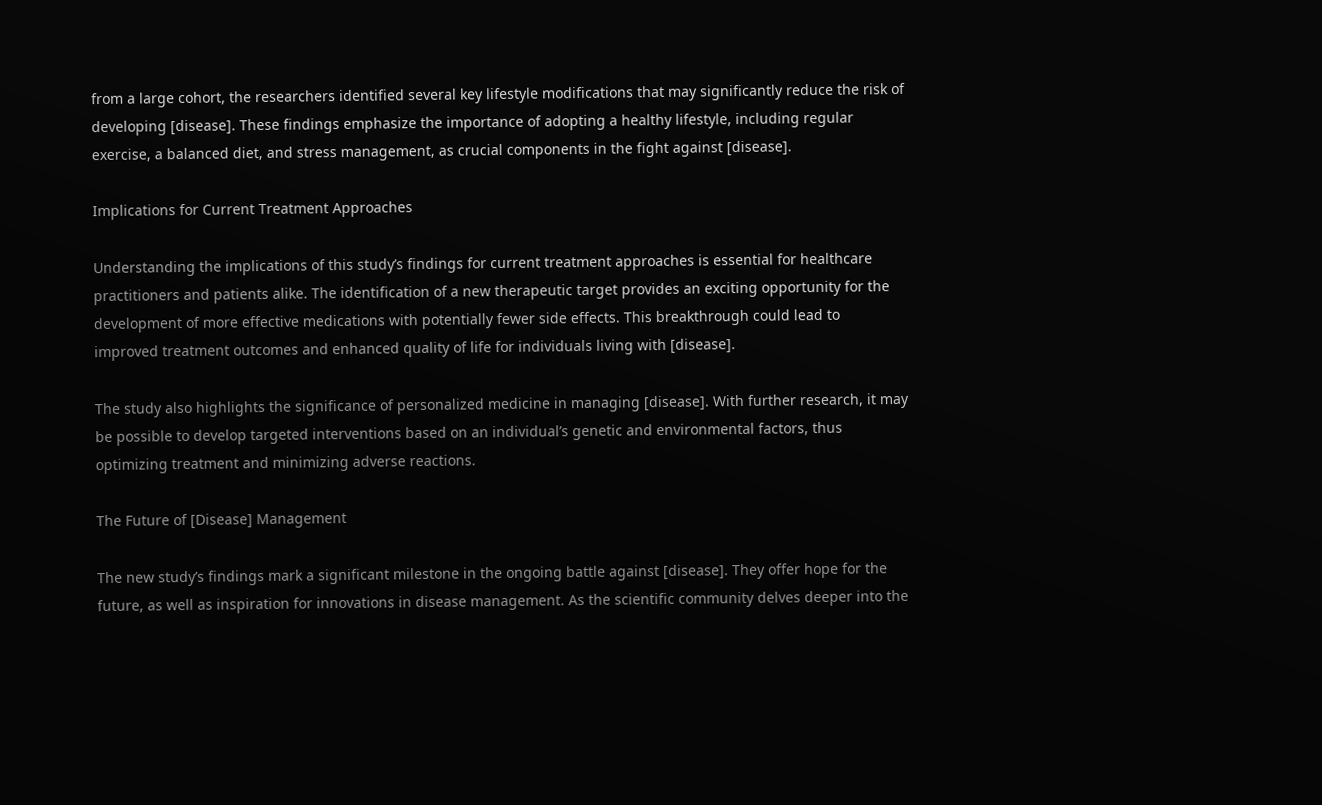from a large cohort, the researchers identified several key lifestyle modifications that may significantly reduce the risk of developing [disease]. These findings emphasize the importance of adopting a healthy lifestyle, including regular exercise, a balanced diet, and stress management, as crucial components in the fight against [disease].

Implications for Current Treatment Approaches

Understanding the implications of this study’s findings for current treatment approaches is essential for healthcare practitioners and patients alike. The identification of a new therapeutic target provides an exciting opportunity for the development of more effective medications with potentially fewer side effects. This breakthrough could lead to improved treatment outcomes and enhanced quality of life for individuals living with [disease].

The study also highlights the significance of personalized medicine in managing [disease]. With further research, it may be possible to develop targeted interventions based on an individual’s genetic and environmental factors, thus optimizing treatment and minimizing adverse reactions.

The Future of [Disease] Management

The new study’s findings mark a significant milestone in the ongoing battle against [disease]. They offer hope for the future, as well as inspiration for innovations in disease management. As the scientific community delves deeper into the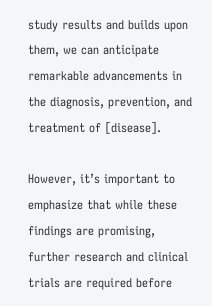study results and builds upon them, we can anticipate remarkable advancements in the diagnosis, prevention, and treatment of [disease].

However, it’s important to emphasize that while these findings are promising, further research and clinical trials are required before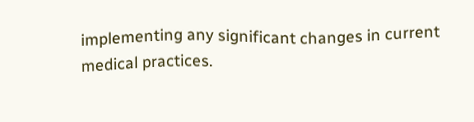implementing any significant changes in current medical practices.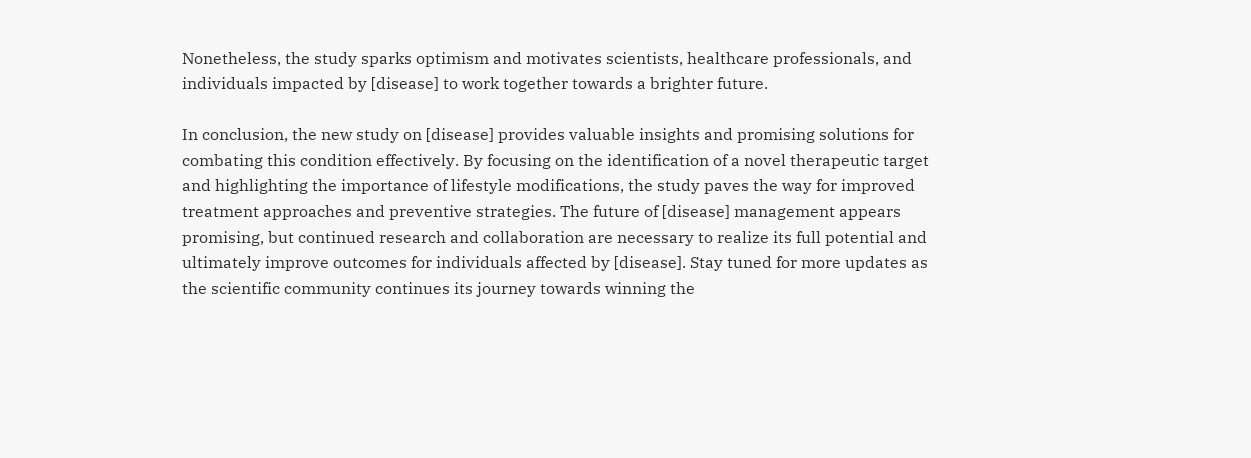Nonetheless, the study sparks optimism and motivates scientists, healthcare professionals, and individuals impacted by [disease] to work together towards a brighter future.

In conclusion, the new study on [disease] provides valuable insights and promising solutions for combating this condition effectively. By focusing on the identification of a novel therapeutic target and highlighting the importance of lifestyle modifications, the study paves the way for improved treatment approaches and preventive strategies. The future of [disease] management appears promising, but continued research and collaboration are necessary to realize its full potential and ultimately improve outcomes for individuals affected by [disease]. Stay tuned for more updates as the scientific community continues its journey towards winning the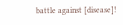battle against [disease]!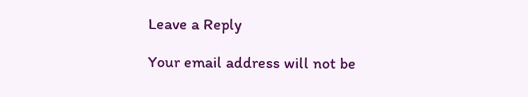Leave a Reply

Your email address will not be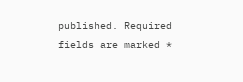published. Required fields are marked *